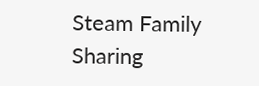Steam Family Sharing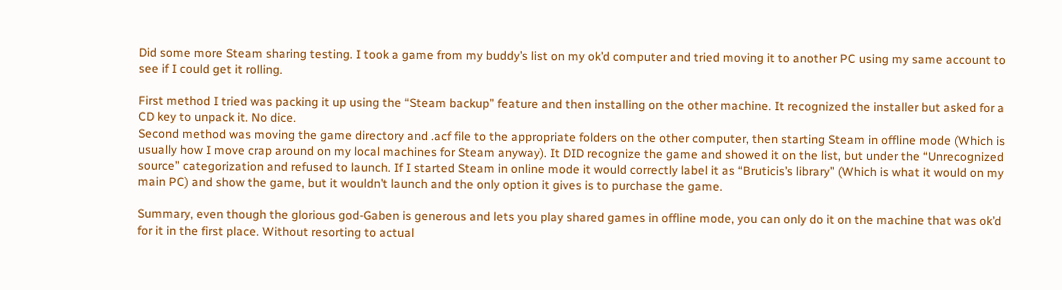Did some more Steam sharing testing. I took a game from my buddy’s list on my ok’d computer and tried moving it to another PC using my same account to see if I could get it rolling.

First method I tried was packing it up using the “Steam backup” feature and then installing on the other machine. It recognized the installer but asked for a CD key to unpack it. No dice.
Second method was moving the game directory and .acf file to the appropriate folders on the other computer, then starting Steam in offline mode (Which is usually how I move crap around on my local machines for Steam anyway). It DID recognize the game and showed it on the list, but under the “Unrecognized source” categorization and refused to launch. If I started Steam in online mode it would correctly label it as “Bruticis’s library” (Which is what it would on my main PC) and show the game, but it wouldn’t launch and the only option it gives is to purchase the game.

Summary, even though the glorious god-Gaben is generous and lets you play shared games in offline mode, you can only do it on the machine that was ok’d for it in the first place. Without resorting to actual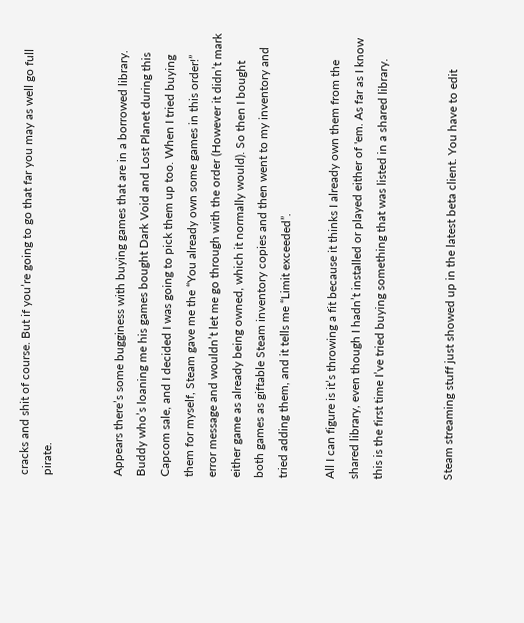cracks and shit of course. But if you’re going to go that far you may as well go full pirate.


Appears there’s some bugginess with buying games that are in a borrowed library. Buddy who’s loaning me his games bought Dark Void and Lost Planet during this Capcom sale, and I decided I was going to pick them up too. When I tried buying them for myself, Steam gave me the “You already own some games in this order!” error message and wouldn’t let me go through with the order (However it didn’t mark either game as already being owned, which it normally would). So then I bought both games as giftable Steam inventory copies and then went to my inventory and tried adding them, and it tells me “Limit exceeded”.

All I can figure is it’s throwing a fit because it thinks I already own them from the shared library, even though I hadn’t installed or played either of 'em. As far as I know this is the first time I’ve tried buying something that was listed in a shared library.


Steam streaming stuff just showed up in the latest beta client. You have to edit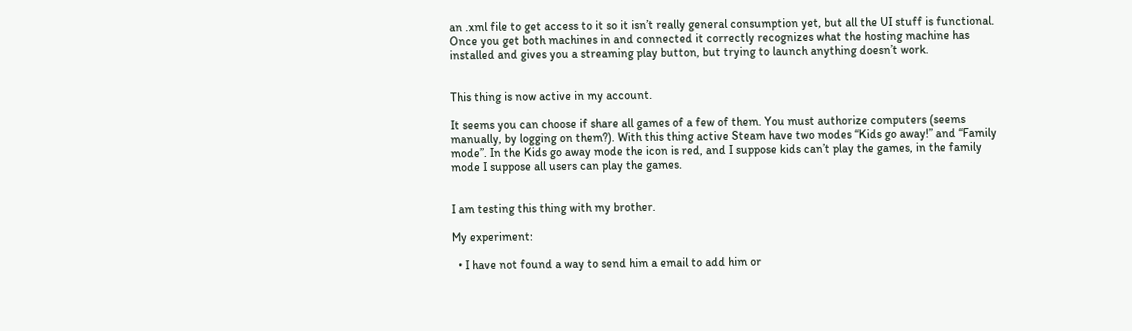an .xml file to get access to it so it isn’t really general consumption yet, but all the UI stuff is functional. Once you get both machines in and connected it correctly recognizes what the hosting machine has installed and gives you a streaming play button, but trying to launch anything doesn’t work.


This thing is now active in my account.

It seems you can choose if share all games of a few of them. You must authorize computers (seems manually, by logging on them?). With this thing active Steam have two modes “Kids go away!” and “Family mode”. In the Kids go away mode the icon is red, and I suppose kids can’t play the games, in the family mode I suppose all users can play the games.


I am testing this thing with my brother.

My experiment:

  • I have not found a way to send him a email to add him or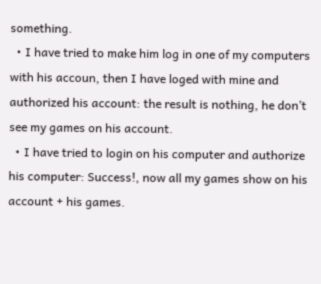something.
  • I have tried to make him log in one of my computers with his accoun, then I have loged with mine and authorized his account: the result is nothing, he don’t see my games on his account.
  • I have tried to login on his computer and authorize his computer: Success!, now all my games show on his account + his games.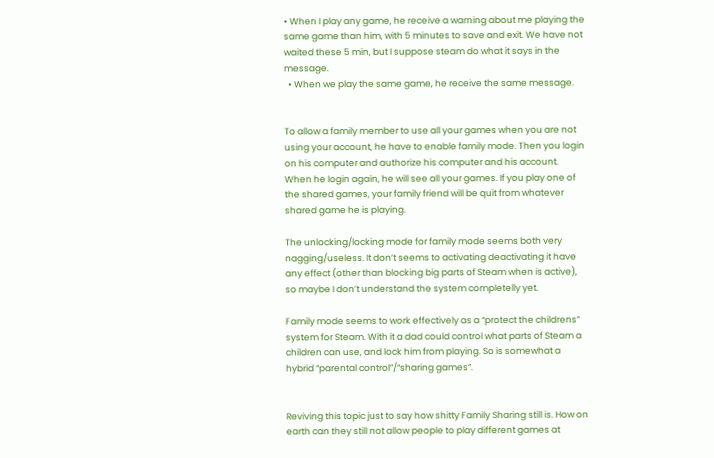• When I play any game, he receive a warning about me playing the same game than him, with 5 minutes to save and exit. We have not waited these 5 min, but I suppose steam do what it says in the message.
  • When we play the same game, he receive the same message.


To allow a family member to use all your games when you are not using your account, he have to enable family mode. Then you login on his computer and authorize his computer and his account. When he login again, he will see all your games. If you play one of the shared games, your family friend will be quit from whatever shared game he is playing.

The unlocking/locking mode for family mode seems both very nagging/useless. It don’t seems to activating deactivating it have any effect (other than blocking big parts of Steam when is active), so maybe I don’t understand the system completelly yet.

Family mode seems to work effectively as a “protect the childrens” system for Steam. With it a dad could control what parts of Steam a children can use, and lock him from playing. So is somewhat a hybrid “parental control”/“sharing games”.


Reviving this topic just to say how shitty Family Sharing still is. How on earth can they still not allow people to play different games at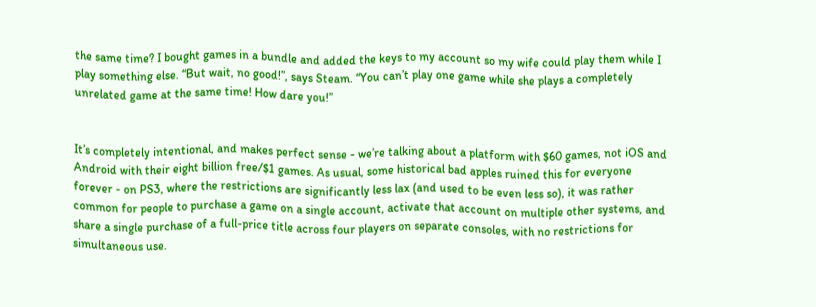the same time? I bought games in a bundle and added the keys to my account so my wife could play them while I play something else. “But wait, no good!”, says Steam. “You can’t play one game while she plays a completely unrelated game at the same time! How dare you!”


It’s completely intentional, and makes perfect sense - we’re talking about a platform with $60 games, not iOS and Android with their eight billion free/$1 games. As usual, some historical bad apples ruined this for everyone forever - on PS3, where the restrictions are significantly less lax (and used to be even less so), it was rather common for people to purchase a game on a single account, activate that account on multiple other systems, and share a single purchase of a full-price title across four players on separate consoles, with no restrictions for simultaneous use.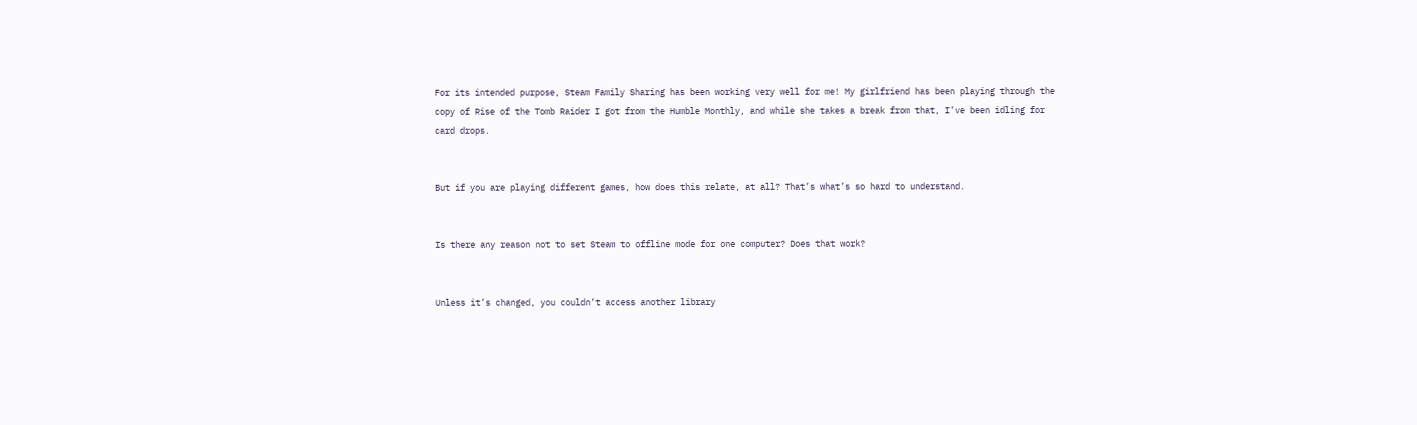For its intended purpose, Steam Family Sharing has been working very well for me! My girlfriend has been playing through the copy of Rise of the Tomb Raider I got from the Humble Monthly, and while she takes a break from that, I’ve been idling for card drops.


But if you are playing different games, how does this relate, at all? That’s what’s so hard to understand.


Is there any reason not to set Steam to offline mode for one computer? Does that work?


Unless it’s changed, you couldn’t access another library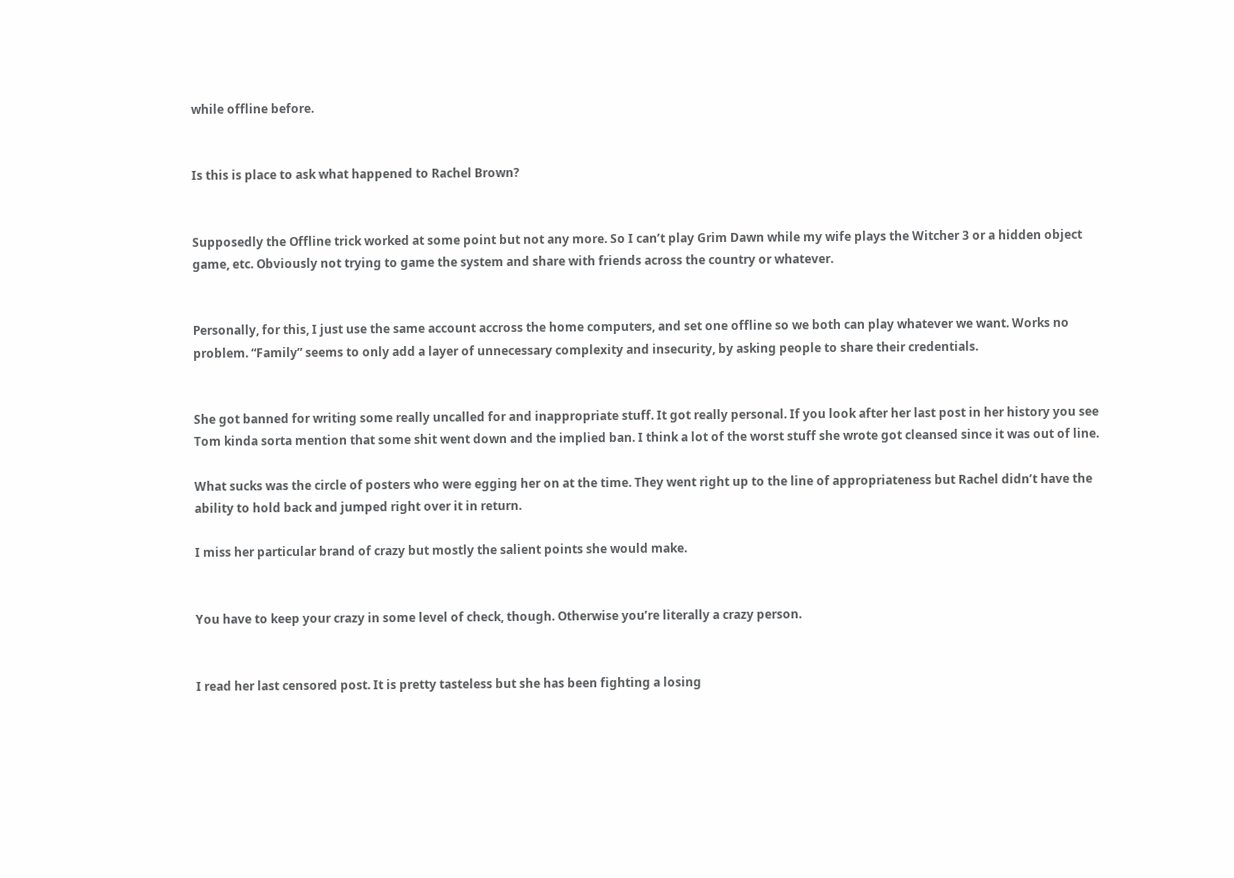while offline before.


Is this is place to ask what happened to Rachel Brown?


Supposedly the Offline trick worked at some point but not any more. So I can’t play Grim Dawn while my wife plays the Witcher 3 or a hidden object game, etc. Obviously not trying to game the system and share with friends across the country or whatever.


Personally, for this, I just use the same account accross the home computers, and set one offline so we both can play whatever we want. Works no problem. “Family” seems to only add a layer of unnecessary complexity and insecurity, by asking people to share their credentials.


She got banned for writing some really uncalled for and inappropriate stuff. It got really personal. If you look after her last post in her history you see Tom kinda sorta mention that some shit went down and the implied ban. I think a lot of the worst stuff she wrote got cleansed since it was out of line.

What sucks was the circle of posters who were egging her on at the time. They went right up to the line of appropriateness but Rachel didn’t have the ability to hold back and jumped right over it in return.

I miss her particular brand of crazy but mostly the salient points she would make.


You have to keep your crazy in some level of check, though. Otherwise you’re literally a crazy person.


I read her last censored post. It is pretty tasteless but she has been fighting a losing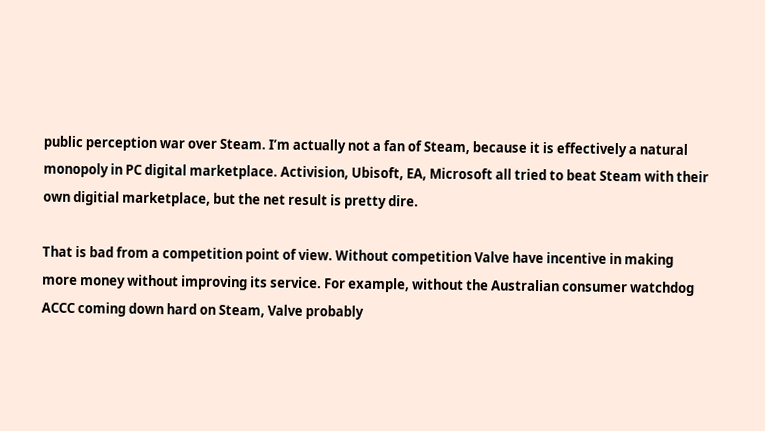public perception war over Steam. I’m actually not a fan of Steam, because it is effectively a natural monopoly in PC digital marketplace. Activision, Ubisoft, EA, Microsoft all tried to beat Steam with their own digitial marketplace, but the net result is pretty dire.

That is bad from a competition point of view. Without competition Valve have incentive in making more money without improving its service. For example, without the Australian consumer watchdog ACCC coming down hard on Steam, Valve probably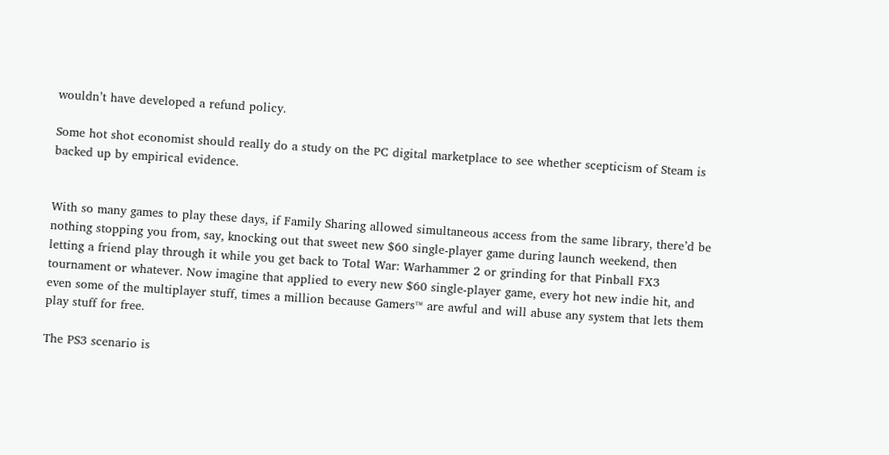wouldn’t have developed a refund policy.

Some hot shot economist should really do a study on the PC digital marketplace to see whether scepticism of Steam is backed up by empirical evidence.


With so many games to play these days, if Family Sharing allowed simultaneous access from the same library, there’d be nothing stopping you from, say, knocking out that sweet new $60 single-player game during launch weekend, then letting a friend play through it while you get back to Total War: Warhammer 2 or grinding for that Pinball FX3 tournament or whatever. Now imagine that applied to every new $60 single-player game, every hot new indie hit, and even some of the multiplayer stuff, times a million because Gamers™ are awful and will abuse any system that lets them play stuff for free.

The PS3 scenario is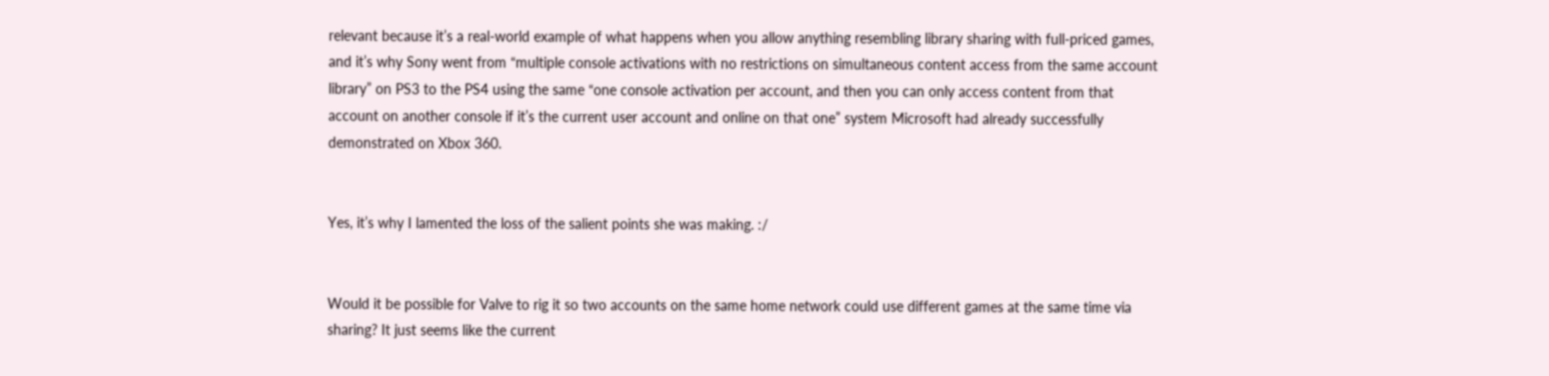relevant because it’s a real-world example of what happens when you allow anything resembling library sharing with full-priced games, and it’s why Sony went from “multiple console activations with no restrictions on simultaneous content access from the same account library” on PS3 to the PS4 using the same “one console activation per account, and then you can only access content from that account on another console if it’s the current user account and online on that one” system Microsoft had already successfully demonstrated on Xbox 360.


Yes, it’s why I lamented the loss of the salient points she was making. :/


Would it be possible for Valve to rig it so two accounts on the same home network could use different games at the same time via sharing? It just seems like the current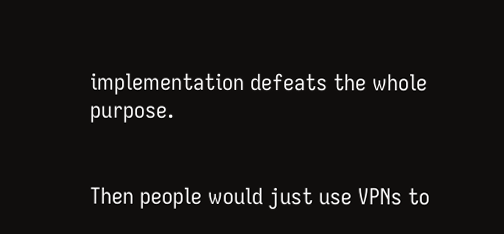implementation defeats the whole purpose.


Then people would just use VPNs to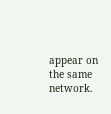appear on the same network.